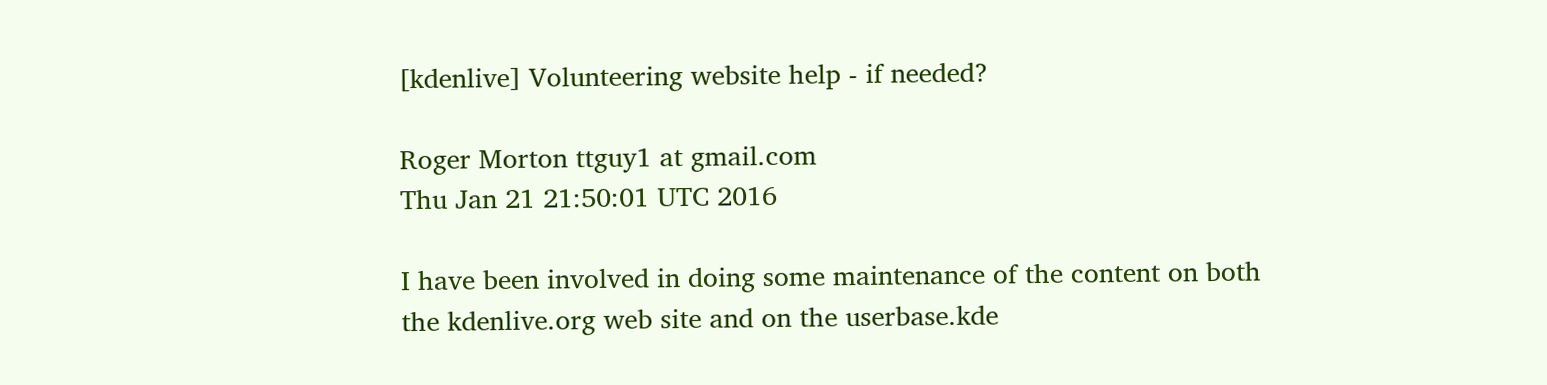[kdenlive] Volunteering website help - if needed?

Roger Morton ttguy1 at gmail.com
Thu Jan 21 21:50:01 UTC 2016

I have been involved in doing some maintenance of the content on both
the kdenlive.org web site and on the userbase.kde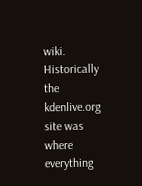wiki.
Historically the kdenlive.org site was where everything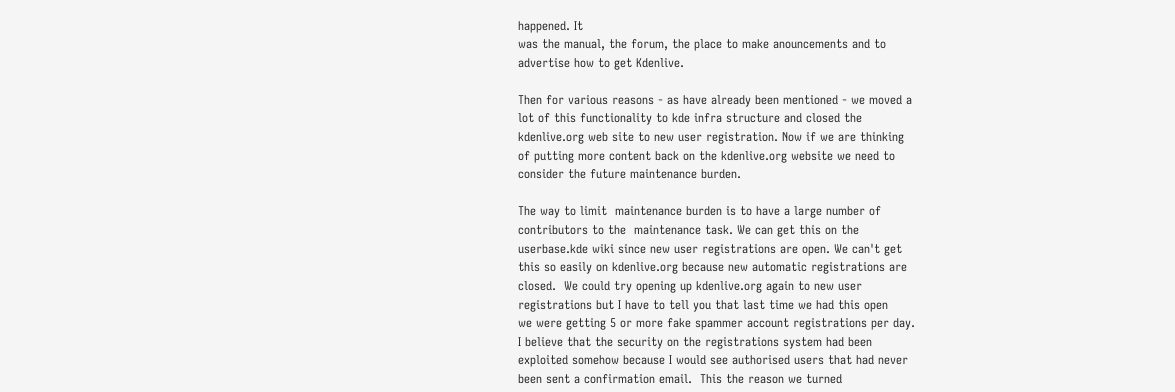happened. It
was the manual, the forum, the place to make anouncements and to
advertise how to get Kdenlive.

Then for various reasons - as have already been mentioned - we moved a
lot of this functionality to kde infra structure and closed the
kdenlive.org web site to new user registration. Now if we are thinking
of putting more content back on the kdenlive.org website we need to
consider the future maintenance burden.

The way to limit  maintenance burden is to have a large number of
contributors to the  maintenance task. We can get this on the
userbase.kde wiki since new user registrations are open. We can't get
this so easily on kdenlive.org because new automatic registrations are
closed.  We could try opening up kdenlive.org again to new user
registrations but I have to tell you that last time we had this open
we were getting 5 or more fake spammer account registrations per day.
I believe that the security on the registrations system had been
exploited somehow because I would see authorised users that had never
been sent a confirmation email.  This the reason we turned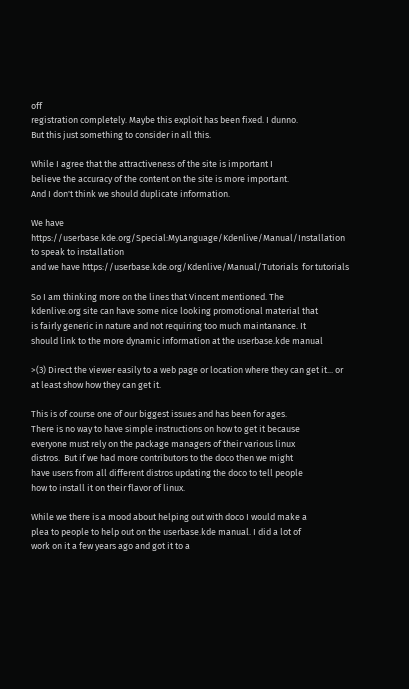off
registration completely. Maybe this exploit has been fixed. I dunno.
But this just something to consider in all this.

While I agree that the attractiveness of the site is important I
believe the accuracy of the content on the site is more important.
And I don't think we should duplicate information.

We have https://userbase.kde.org/Special:MyLanguage/Kdenlive/Manual/Installation
to speak to installation
and we have https://userbase.kde.org/Kdenlive/Manual/Tutorials  for tutorials

So I am thinking more on the lines that Vincent mentioned. The
kdenlive.org site can have some nice looking promotional material that
is fairly generic in nature and not requiring too much maintanance. It
should link to the more dynamic information at the userbase.kde manual

>(3) Direct the viewer easily to a web page or location where they can get it... or at least show how they can get it.

This is of course one of our biggest issues and has been for ages.
There is no way to have simple instructions on how to get it because
everyone must rely on the package managers of their various linux
distros.  But if we had more contributors to the doco then we might
have users from all different distros updating the doco to tell people
how to install it on their flavor of linux.

While we there is a mood about helping out with doco I would make a
plea to people to help out on the userbase.kde manual. I did a lot of
work on it a few years ago and got it to a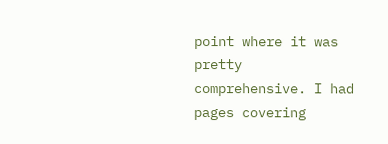point where it was pretty
comprehensive. I had pages covering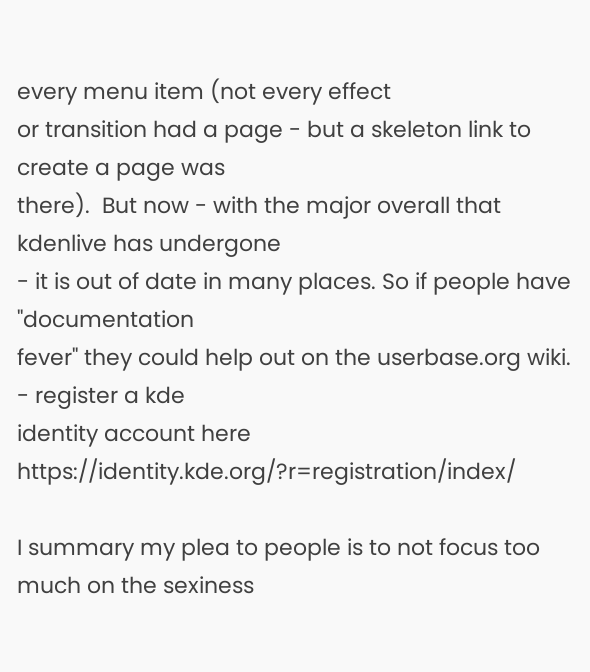every menu item (not every effect
or transition had a page - but a skeleton link to create a page was
there).  But now - with the major overall that kdenlive has undergone
- it is out of date in many places. So if people have "documentation
fever" they could help out on the userbase.org wiki. - register a kde
identity account here https://identity.kde.org/?r=registration/index/

I summary my plea to people is to not focus too much on the sexiness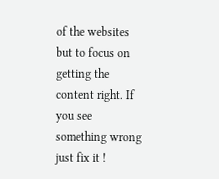of the websites but to focus on getting the content right. If you see
something wrong just fix it !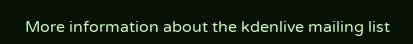More information about the kdenlive mailing list